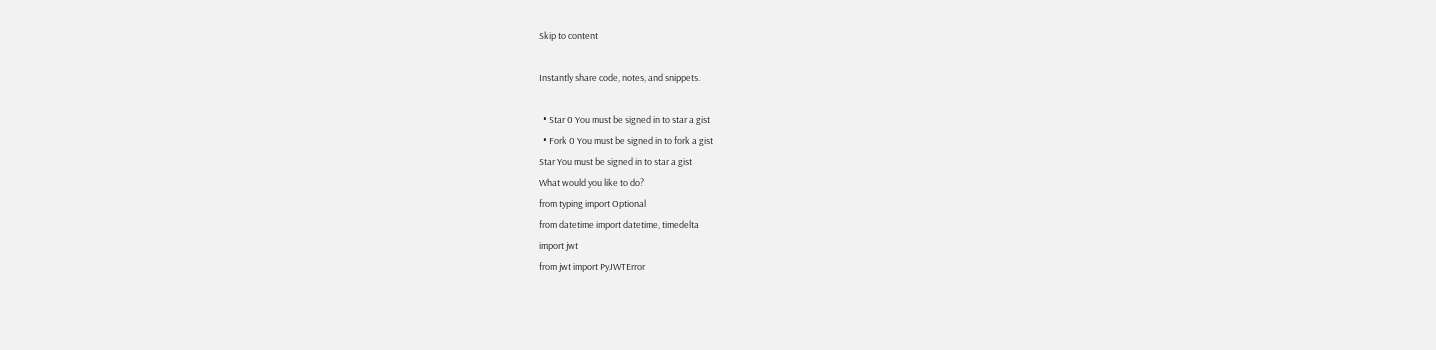Skip to content

Instantly share code, notes, and snippets.

  • Star 0 You must be signed in to star a gist
  • Fork 0 You must be signed in to fork a gist
Star You must be signed in to star a gist
What would you like to do?
from typing import Optional
from datetime import datetime, timedelta
import jwt
from jwt import PyJWTError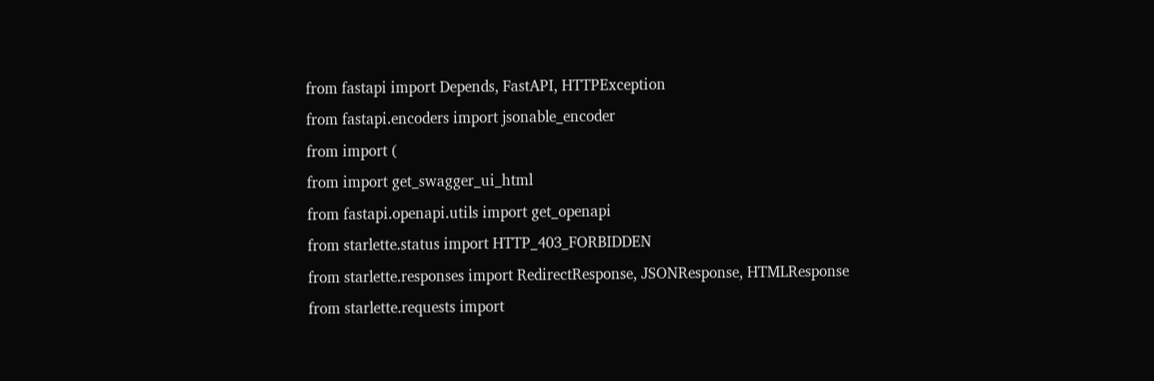from fastapi import Depends, FastAPI, HTTPException
from fastapi.encoders import jsonable_encoder
from import (
from import get_swagger_ui_html
from fastapi.openapi.utils import get_openapi
from starlette.status import HTTP_403_FORBIDDEN
from starlette.responses import RedirectResponse, JSONResponse, HTMLResponse
from starlette.requests import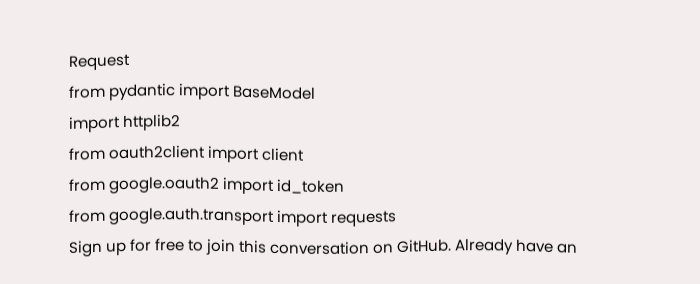Request
from pydantic import BaseModel
import httplib2
from oauth2client import client
from google.oauth2 import id_token
from google.auth.transport import requests
Sign up for free to join this conversation on GitHub. Already have an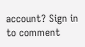account? Sign in to comment